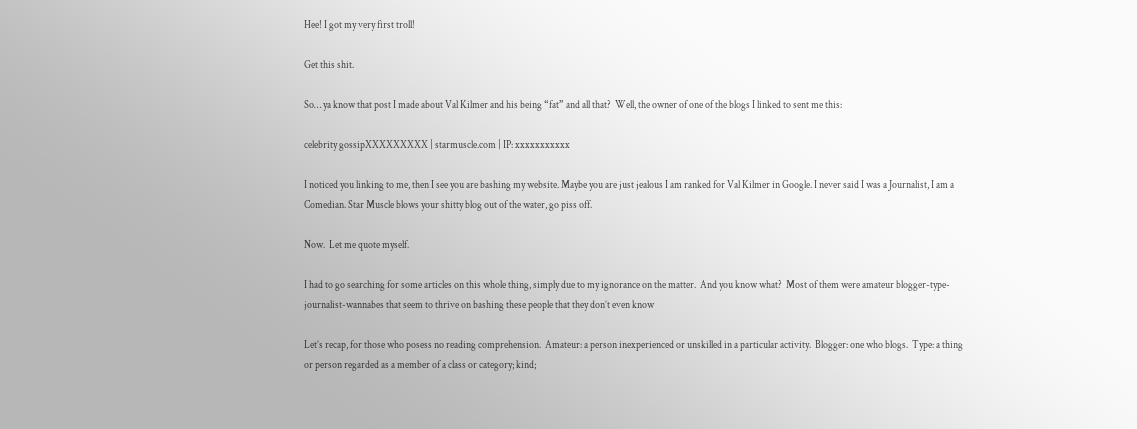Hee! I got my very first troll!

Get this shit.

So… ya know that post I made about Val Kilmer and his being “fat” and all that?  Well, the owner of one of the blogs I linked to sent me this:

celebrity gossipXXXXXXXXX | starmuscle.com | IP: xxxxxxxxxxx

I noticed you linking to me, then I see you are bashing my website. Maybe you are just jealous I am ranked for Val Kilmer in Google. I never said I was a Journalist, I am a Comedian. Star Muscle blows your shitty blog out of the water, go piss off.

Now.  Let me quote myself.

I had to go searching for some articles on this whole thing, simply due to my ignorance on the matter.  And you know what?  Most of them were amateur blogger-type-journalist-wannabes that seem to thrive on bashing these people that they don’t even know

Let’s recap, for those who posess no reading comprehension.  Amateur: a person inexperienced or unskilled in a particular activity.  Blogger: one who blogs.  Type: a thing or person regarded as a member of a class or category; kind;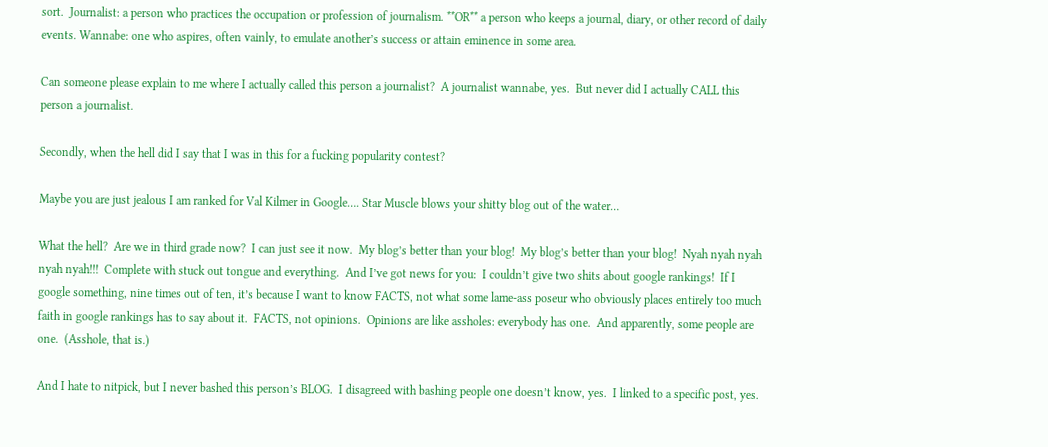sort.  Journalist: a person who practices the occupation or profession of journalism. **OR** a person who keeps a journal, diary, or other record of daily events. Wannabe: one who aspires, often vainly, to emulate another’s success or attain eminence in some area.

Can someone please explain to me where I actually called this person a journalist?  A journalist wannabe, yes.  But never did I actually CALL this person a journalist.

Secondly, when the hell did I say that I was in this for a fucking popularity contest?

Maybe you are just jealous I am ranked for Val Kilmer in Google…. Star Muscle blows your shitty blog out of the water…

What the hell?  Are we in third grade now?  I can just see it now.  My blog’s better than your blog!  My blog’s better than your blog!  Nyah nyah nyah nyah nyah!!!  Complete with stuck out tongue and everything.  And I’ve got news for you:  I couldn’t give two shits about google rankings!  If I google something, nine times out of ten, it’s because I want to know FACTS, not what some lame-ass poseur who obviously places entirely too much faith in google rankings has to say about it.  FACTS, not opinions.  Opinions are like assholes: everybody has one.  And apparently, some people are one.  (Asshole, that is.)

And I hate to nitpick, but I never bashed this person’s BLOG.  I disagreed with bashing people one doesn’t know, yes.  I linked to a specific post, yes.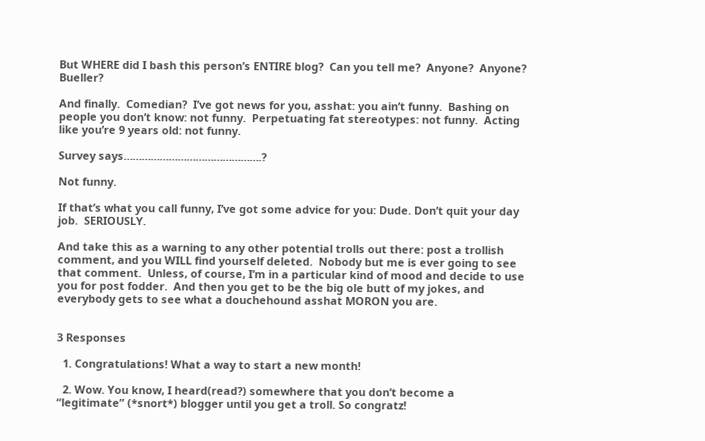But WHERE did I bash this person’s ENTIRE blog?  Can you tell me?  Anyone?  Anyone?  Bueller?

And finally.  Comedian?  I’ve got news for you, asshat: you ain’t funny.  Bashing on people you don’t know: not funny.  Perpetuating fat stereotypes: not funny.  Acting like you’re 9 years old: not funny.

Survey says……………………………………….?

Not funny.

If that’s what you call funny, I’ve got some advice for you: Dude. Don’t quit your day job.  SERIOUSLY.

And take this as a warning to any other potential trolls out there: post a trollish comment, and you WILL find yourself deleted.  Nobody but me is ever going to see that comment.  Unless, of course, I’m in a particular kind of mood and decide to use you for post fodder.  And then you get to be the big ole butt of my jokes, and everybody gets to see what a douchehound asshat MORON you are.


3 Responses

  1. Congratulations! What a way to start a new month!

  2. Wow. You know, I heard(read?) somewhere that you don’t become a “legitimate” (*snort*) blogger until you get a troll. So congratz!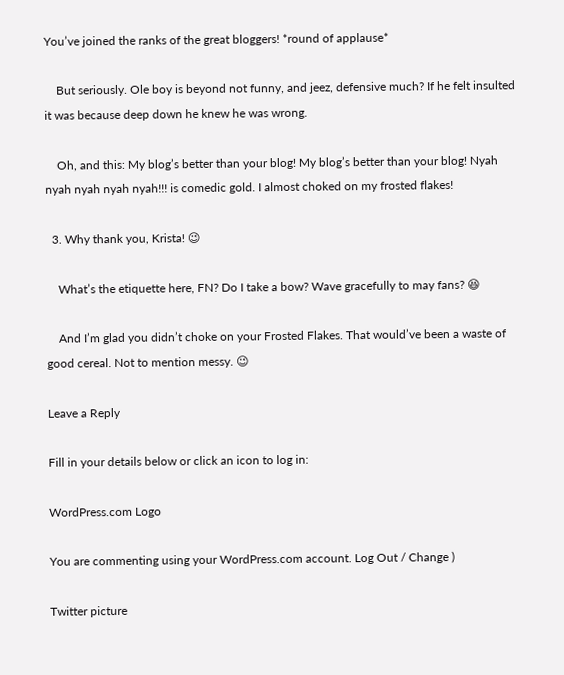You’ve joined the ranks of the great bloggers! *round of applause*

    But seriously. Ole boy is beyond not funny, and jeez, defensive much? If he felt insulted it was because deep down he knew he was wrong.

    Oh, and this: My blog’s better than your blog! My blog’s better than your blog! Nyah nyah nyah nyah nyah!!! is comedic gold. I almost choked on my frosted flakes!

  3. Why thank you, Krista! 😉

    What’s the etiquette here, FN? Do I take a bow? Wave gracefully to may fans? 😆

    And I’m glad you didn’t choke on your Frosted Flakes. That would’ve been a waste of good cereal. Not to mention messy. 😉

Leave a Reply

Fill in your details below or click an icon to log in:

WordPress.com Logo

You are commenting using your WordPress.com account. Log Out / Change )

Twitter picture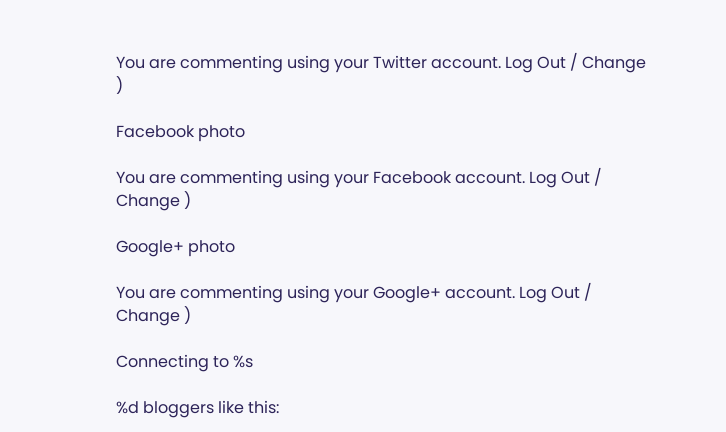You are commenting using your Twitter account. Log Out / Change )

Facebook photo

You are commenting using your Facebook account. Log Out / Change )

Google+ photo

You are commenting using your Google+ account. Log Out / Change )

Connecting to %s

%d bloggers like this: